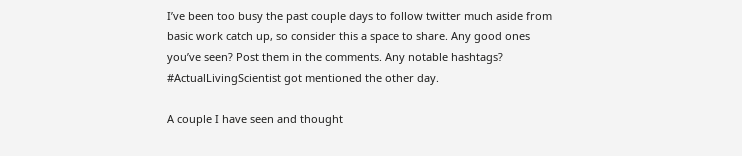I’ve been too busy the past couple days to follow twitter much aside from basic work catch up, so consider this a space to share. Any good ones you’ve seen? Post them in the comments. Any notable hashtags? #ActualLivingScientist got mentioned the other day.

A couple I have seen and thought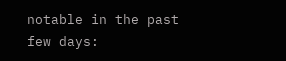notable in the past few days: